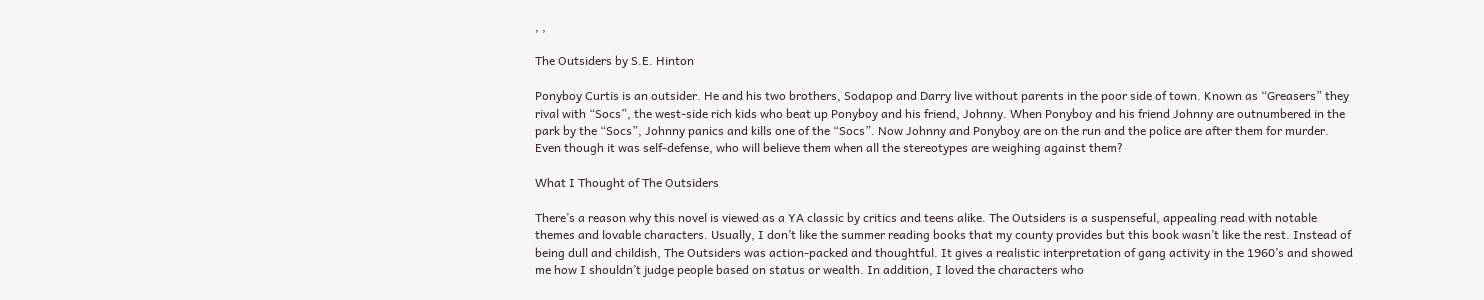, ,

The Outsiders by S.E. Hinton

Ponyboy Curtis is an outsider. He and his two brothers, Sodapop and Darry live without parents in the poor side of town. Known as “Greasers” they rival with “Socs”, the west-side rich kids who beat up Ponyboy and his friend, Johnny. When Ponyboy and his friend Johnny are outnumbered in the park by the “Socs”, Johnny panics and kills one of the “Socs”. Now Johnny and Ponyboy are on the run and the police are after them for murder. Even though it was self-defense, who will believe them when all the stereotypes are weighing against them?

What I Thought of The Outsiders

There’s a reason why this novel is viewed as a YA classic by critics and teens alike. The Outsiders is a suspenseful, appealing read with notable themes and lovable characters. Usually, I don’t like the summer reading books that my county provides but this book wasn’t like the rest. Instead of being dull and childish, The Outsiders was action-packed and thoughtful. It gives a realistic interpretation of gang activity in the 1960’s and showed me how I shouldn’t judge people based on status or wealth. In addition, I loved the characters who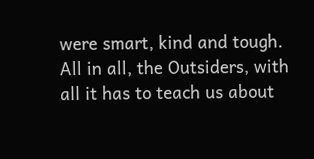were smart, kind and tough. All in all, the Outsiders, with all it has to teach us about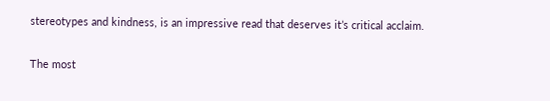stereotypes and kindness, is an impressive read that deserves it’s critical acclaim.

The most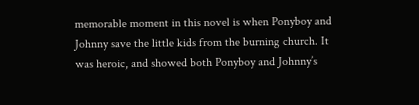memorable moment in this novel is when Ponyboy and Johnny save the little kids from the burning church. It was heroic, and showed both Ponyboy and Johnny’s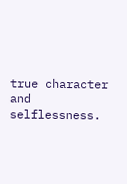true character and selflessness.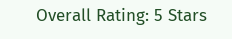Overall Rating: 5 Stars